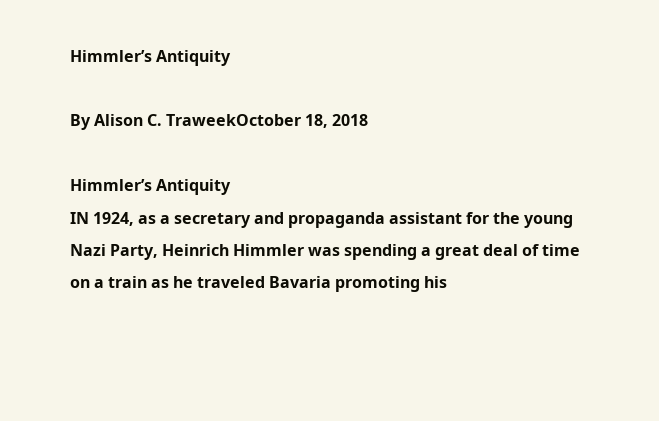Himmler’s Antiquity

By Alison C. TraweekOctober 18, 2018

Himmler’s Antiquity
IN 1924, as a secretary and propaganda assistant for the young Nazi Party, Heinrich Himmler was spending a great deal of time on a train as he traveled Bavaria promoting his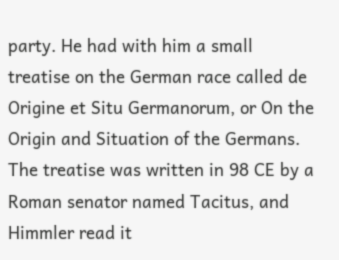party. He had with him a small treatise on the German race called de Origine et Situ Germanorum, or On the Origin and Situation of the Germans. The treatise was written in 98 CE by a Roman senator named Tacitus, and Himmler read it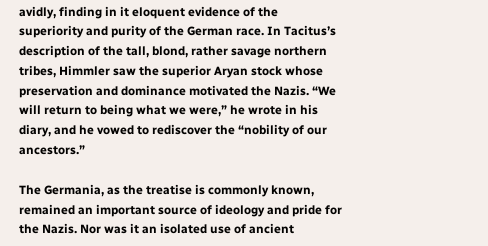avidly, finding in it eloquent evidence of the superiority and purity of the German race. In Tacitus’s description of the tall, blond, rather savage northern tribes, Himmler saw the superior Aryan stock whose preservation and dominance motivated the Nazis. “We will return to being what we were,” he wrote in his diary, and he vowed to rediscover the “nobility of our ancestors.”

The Germania, as the treatise is commonly known, remained an important source of ideology and pride for the Nazis. Nor was it an isolated use of ancient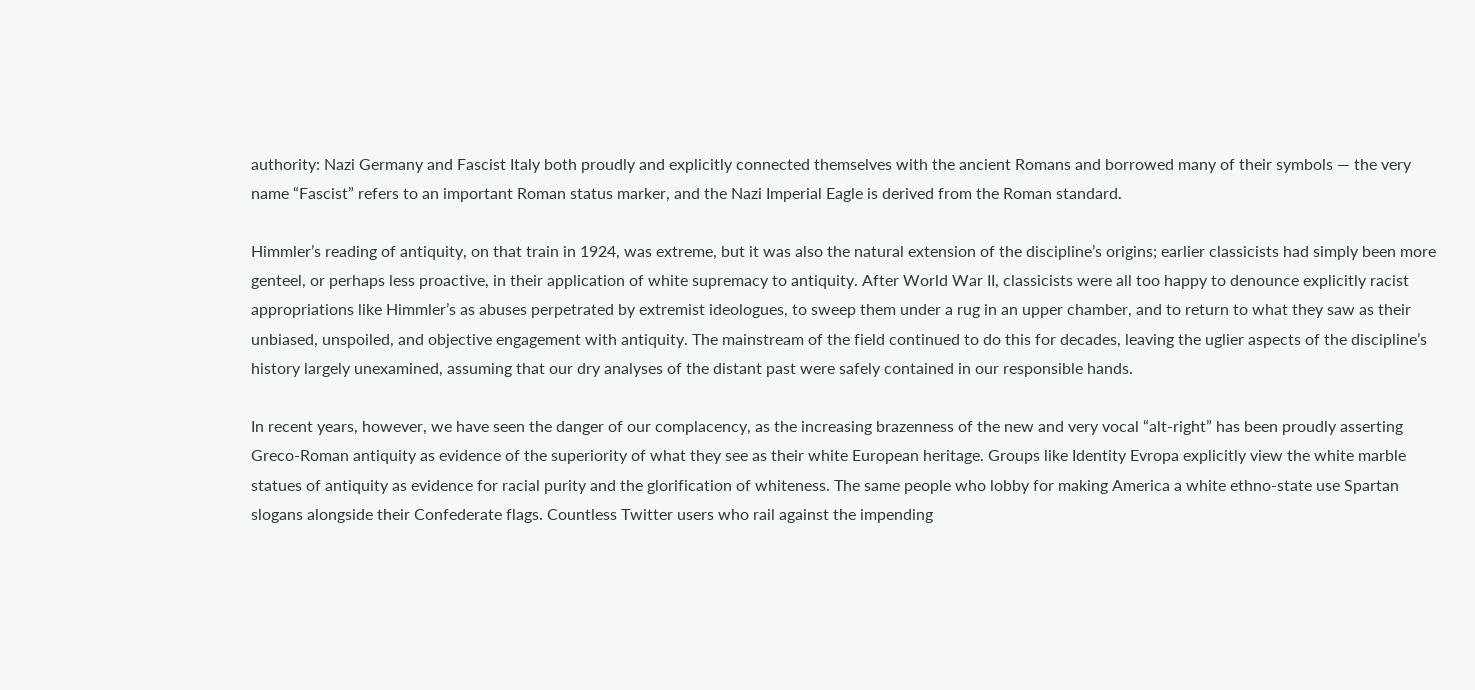authority: Nazi Germany and Fascist Italy both proudly and explicitly connected themselves with the ancient Romans and borrowed many of their symbols — the very name “Fascist” refers to an important Roman status marker, and the Nazi Imperial Eagle is derived from the Roman standard.

Himmler’s reading of antiquity, on that train in 1924, was extreme, but it was also the natural extension of the discipline’s origins; earlier classicists had simply been more genteel, or perhaps less proactive, in their application of white supremacy to antiquity. After World War II, classicists were all too happy to denounce explicitly racist appropriations like Himmler’s as abuses perpetrated by extremist ideologues, to sweep them under a rug in an upper chamber, and to return to what they saw as their unbiased, unspoiled, and objective engagement with antiquity. The mainstream of the field continued to do this for decades, leaving the uglier aspects of the discipline’s history largely unexamined, assuming that our dry analyses of the distant past were safely contained in our responsible hands.

In recent years, however, we have seen the danger of our complacency, as the increasing brazenness of the new and very vocal “alt-right” has been proudly asserting Greco-Roman antiquity as evidence of the superiority of what they see as their white European heritage. Groups like Identity Evropa explicitly view the white marble statues of antiquity as evidence for racial purity and the glorification of whiteness. The same people who lobby for making America a white ethno-state use Spartan slogans alongside their Confederate flags. Countless Twitter users who rail against the impending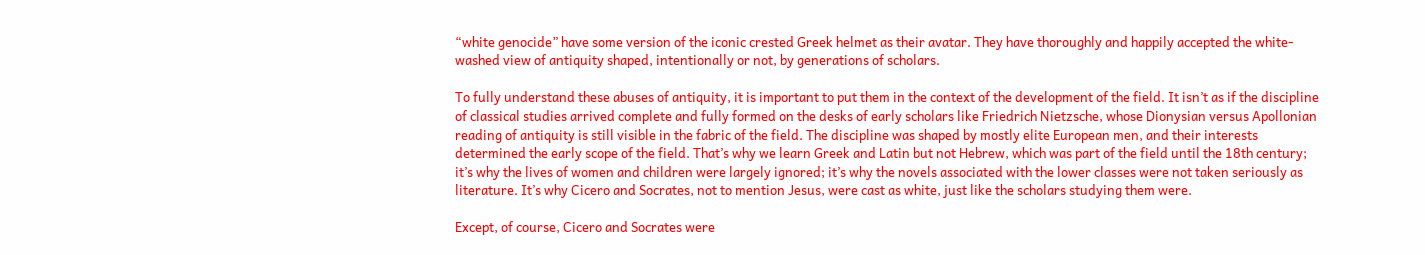“white genocide” have some version of the iconic crested Greek helmet as their avatar. They have thoroughly and happily accepted the white-washed view of antiquity shaped, intentionally or not, by generations of scholars.

To fully understand these abuses of antiquity, it is important to put them in the context of the development of the field. It isn’t as if the discipline of classical studies arrived complete and fully formed on the desks of early scholars like Friedrich Nietzsche, whose Dionysian versus Apollonian reading of antiquity is still visible in the fabric of the field. The discipline was shaped by mostly elite European men, and their interests determined the early scope of the field. That’s why we learn Greek and Latin but not Hebrew, which was part of the field until the 18th century; it’s why the lives of women and children were largely ignored; it’s why the novels associated with the lower classes were not taken seriously as literature. It’s why Cicero and Socrates, not to mention Jesus, were cast as white, just like the scholars studying them were.

Except, of course, Cicero and Socrates were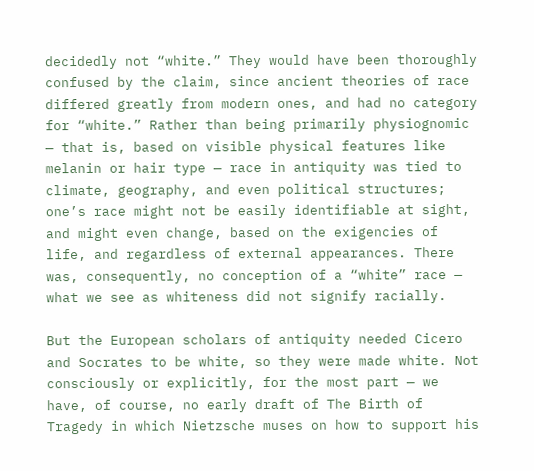decidedly not “white.” They would have been thoroughly confused by the claim, since ancient theories of race differed greatly from modern ones, and had no category for “white.” Rather than being primarily physiognomic — that is, based on visible physical features like melanin or hair type — race in antiquity was tied to climate, geography, and even political structures; one’s race might not be easily identifiable at sight, and might even change, based on the exigencies of life, and regardless of external appearances. There was, consequently, no conception of a “white” race — what we see as whiteness did not signify racially.

But the European scholars of antiquity needed Cicero and Socrates to be white, so they were made white. Not consciously or explicitly, for the most part — we have, of course, no early draft of The Birth of Tragedy in which Nietzsche muses on how to support his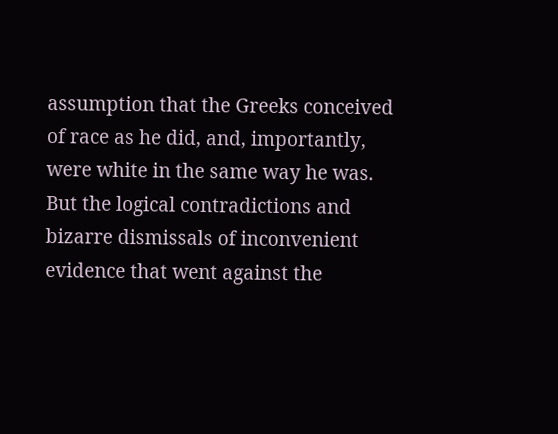assumption that the Greeks conceived of race as he did, and, importantly, were white in the same way he was. But the logical contradictions and bizarre dismissals of inconvenient evidence that went against the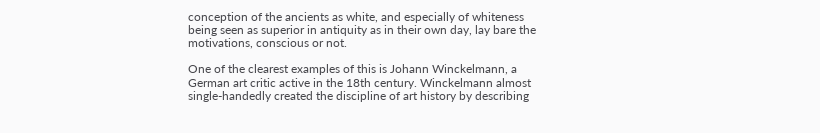conception of the ancients as white, and especially of whiteness being seen as superior in antiquity as in their own day, lay bare the motivations, conscious or not.

One of the clearest examples of this is Johann Winckelmann, a German art critic active in the 18th century. Winckelmann almost single-handedly created the discipline of art history by describing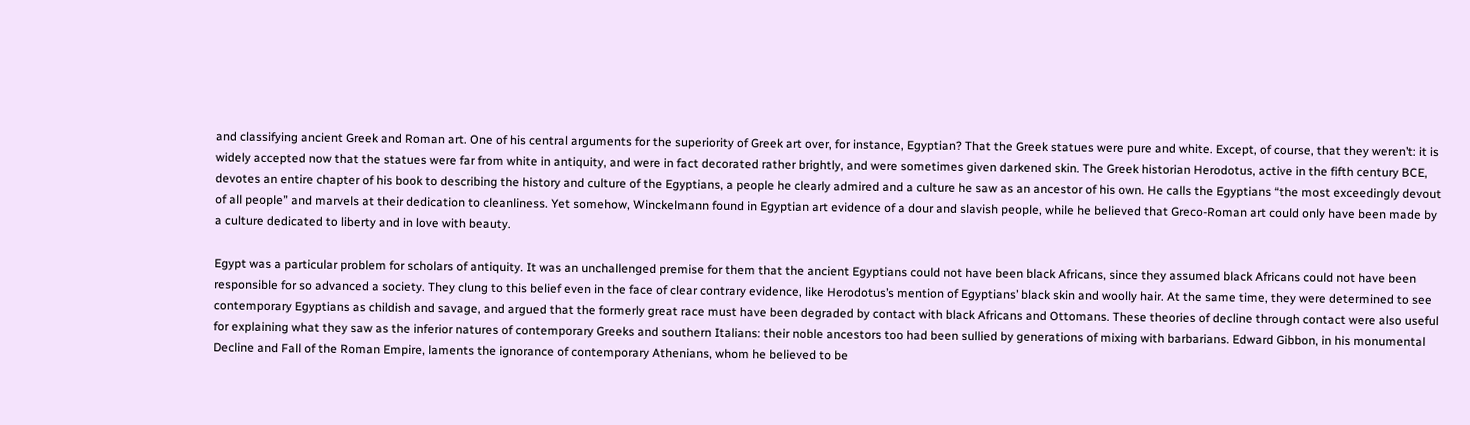and classifying ancient Greek and Roman art. One of his central arguments for the superiority of Greek art over, for instance, Egyptian? That the Greek statues were pure and white. Except, of course, that they weren’t: it is widely accepted now that the statues were far from white in antiquity, and were in fact decorated rather brightly, and were sometimes given darkened skin. The Greek historian Herodotus, active in the fifth century BCE, devotes an entire chapter of his book to describing the history and culture of the Egyptians, a people he clearly admired and a culture he saw as an ancestor of his own. He calls the Egyptians “the most exceedingly devout of all people” and marvels at their dedication to cleanliness. Yet somehow, Winckelmann found in Egyptian art evidence of a dour and slavish people, while he believed that Greco-Roman art could only have been made by a culture dedicated to liberty and in love with beauty.

Egypt was a particular problem for scholars of antiquity. It was an unchallenged premise for them that the ancient Egyptians could not have been black Africans, since they assumed black Africans could not have been responsible for so advanced a society. They clung to this belief even in the face of clear contrary evidence, like Herodotus’s mention of Egyptians’ black skin and woolly hair. At the same time, they were determined to see contemporary Egyptians as childish and savage, and argued that the formerly great race must have been degraded by contact with black Africans and Ottomans. These theories of decline through contact were also useful for explaining what they saw as the inferior natures of contemporary Greeks and southern Italians: their noble ancestors too had been sullied by generations of mixing with barbarians. Edward Gibbon, in his monumental Decline and Fall of the Roman Empire, laments the ignorance of contemporary Athenians, whom he believed to be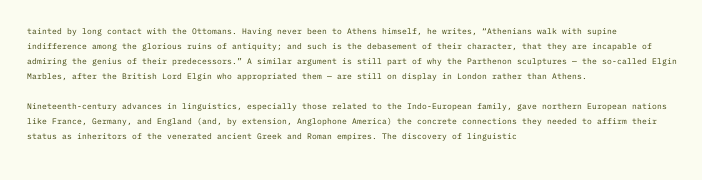tainted by long contact with the Ottomans. Having never been to Athens himself, he writes, “Athenians walk with supine indifference among the glorious ruins of antiquity; and such is the debasement of their character, that they are incapable of admiring the genius of their predecessors.” A similar argument is still part of why the Parthenon sculptures — the so-called Elgin Marbles, after the British Lord Elgin who appropriated them — are still on display in London rather than Athens.

Nineteenth-century advances in linguistics, especially those related to the Indo-European family, gave northern European nations like France, Germany, and England (and, by extension, Anglophone America) the concrete connections they needed to affirm their status as inheritors of the venerated ancient Greek and Roman empires. The discovery of linguistic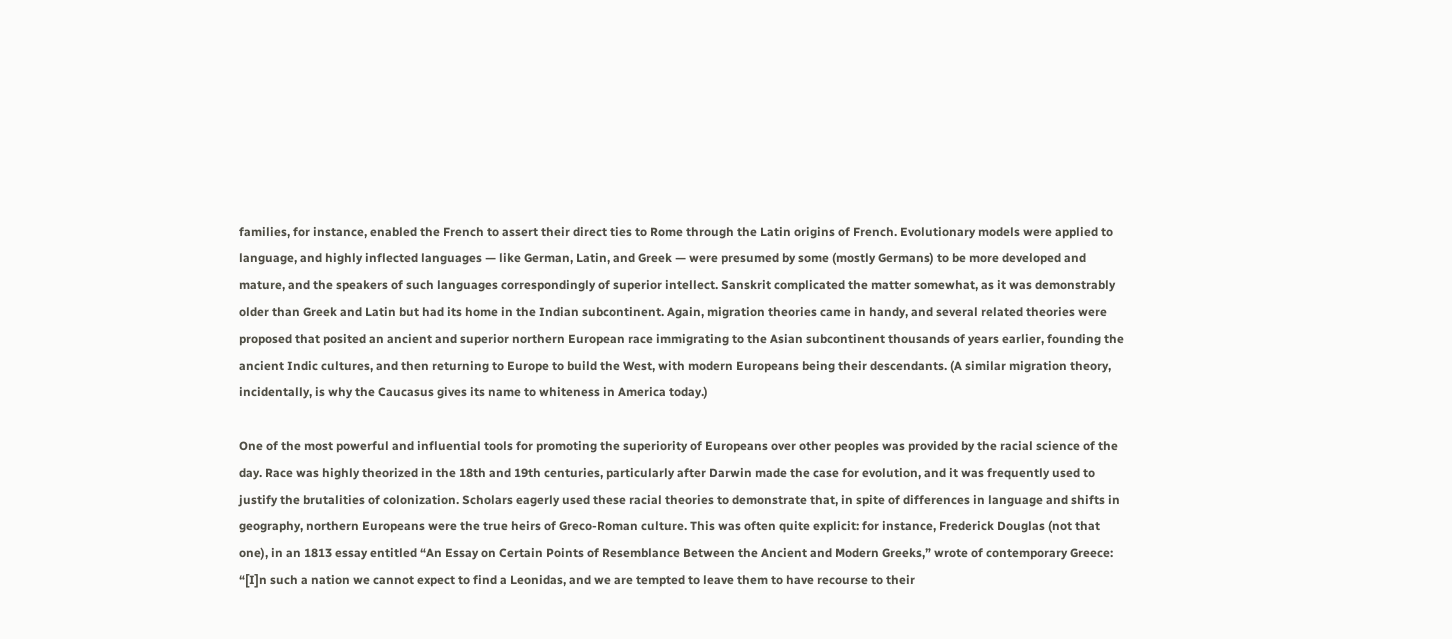families, for instance, enabled the French to assert their direct ties to Rome through the Latin origins of French. Evolutionary models were applied to language, and highly inflected languages — like German, Latin, and Greek — were presumed by some (mostly Germans) to be more developed and mature, and the speakers of such languages correspondingly of superior intellect. Sanskrit complicated the matter somewhat, as it was demonstrably older than Greek and Latin but had its home in the Indian subcontinent. Again, migration theories came in handy, and several related theories were proposed that posited an ancient and superior northern European race immigrating to the Asian subcontinent thousands of years earlier, founding the ancient Indic cultures, and then returning to Europe to build the West, with modern Europeans being their descendants. (A similar migration theory, incidentally, is why the Caucasus gives its name to whiteness in America today.)

One of the most powerful and influential tools for promoting the superiority of Europeans over other peoples was provided by the racial science of the day. Race was highly theorized in the 18th and 19th centuries, particularly after Darwin made the case for evolution, and it was frequently used to justify the brutalities of colonization. Scholars eagerly used these racial theories to demonstrate that, in spite of differences in language and shifts in geography, northern Europeans were the true heirs of Greco-Roman culture. This was often quite explicit: for instance, Frederick Douglas (not that one), in an 1813 essay entitled “An Essay on Certain Points of Resemblance Between the Ancient and Modern Greeks,” wrote of contemporary Greece: “[I]n such a nation we cannot expect to find a Leonidas, and we are tempted to leave them to have recourse to their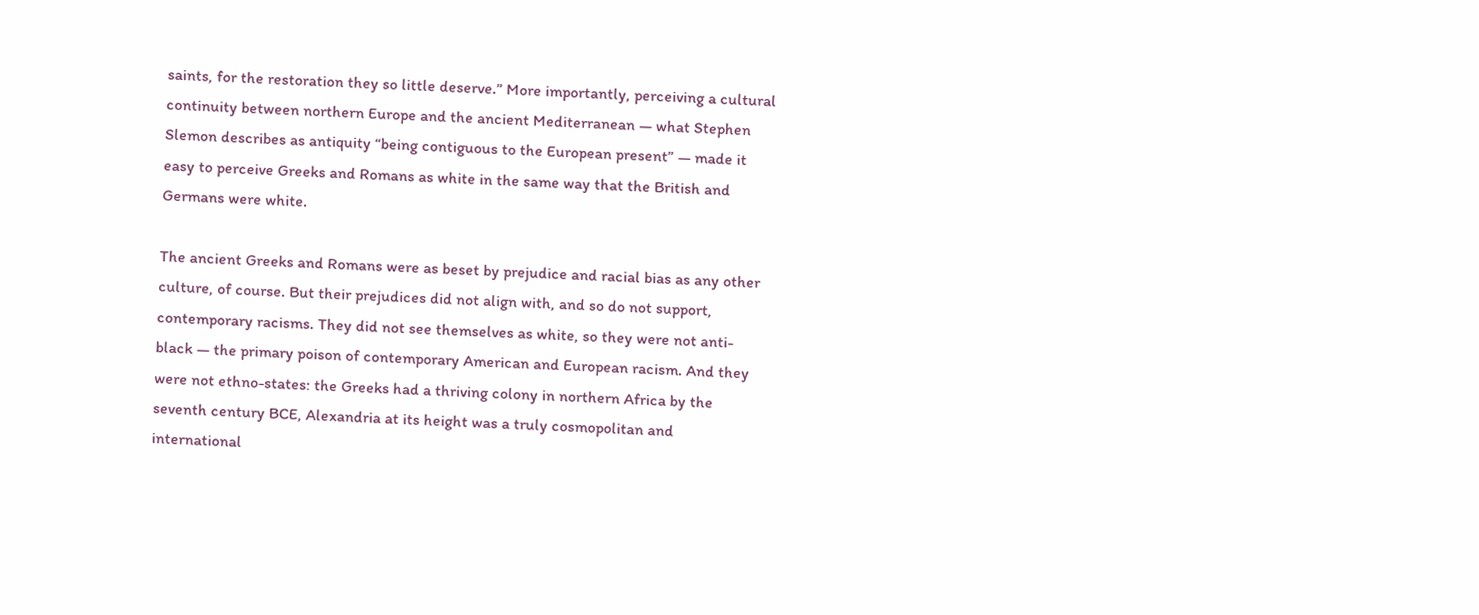saints, for the restoration they so little deserve.” More importantly, perceiving a cultural continuity between northern Europe and the ancient Mediterranean — what Stephen Slemon describes as antiquity “being contiguous to the European present” — made it easy to perceive Greeks and Romans as white in the same way that the British and Germans were white.

The ancient Greeks and Romans were as beset by prejudice and racial bias as any other culture, of course. But their prejudices did not align with, and so do not support, contemporary racisms. They did not see themselves as white, so they were not anti-black — the primary poison of contemporary American and European racism. And they were not ethno-states: the Greeks had a thriving colony in northern Africa by the seventh century BCE, Alexandria at its height was a truly cosmopolitan and international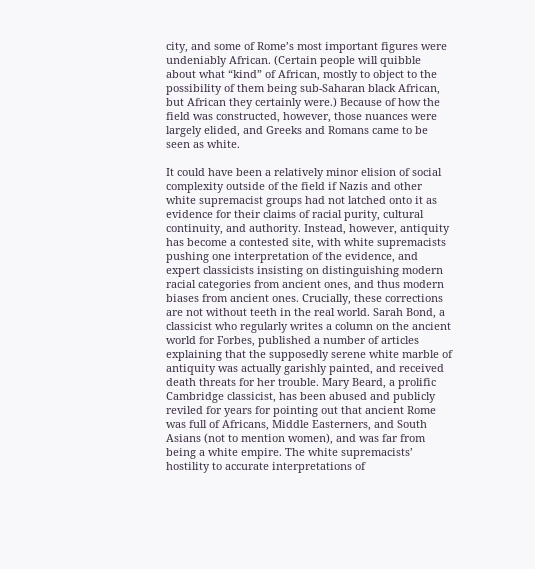city, and some of Rome’s most important figures were undeniably African. (Certain people will quibble about what “kind” of African, mostly to object to the possibility of them being sub-Saharan black African, but African they certainly were.) Because of how the field was constructed, however, those nuances were largely elided, and Greeks and Romans came to be seen as white.

It could have been a relatively minor elision of social complexity outside of the field if Nazis and other white supremacist groups had not latched onto it as evidence for their claims of racial purity, cultural continuity, and authority. Instead, however, antiquity has become a contested site, with white supremacists pushing one interpretation of the evidence, and expert classicists insisting on distinguishing modern racial categories from ancient ones, and thus modern biases from ancient ones. Crucially, these corrections are not without teeth in the real world. Sarah Bond, a classicist who regularly writes a column on the ancient world for Forbes, published a number of articles explaining that the supposedly serene white marble of antiquity was actually garishly painted, and received death threats for her trouble. Mary Beard, a prolific Cambridge classicist, has been abused and publicly reviled for years for pointing out that ancient Rome was full of Africans, Middle Easterners, and South Asians (not to mention women), and was far from being a white empire. The white supremacists’ hostility to accurate interpretations of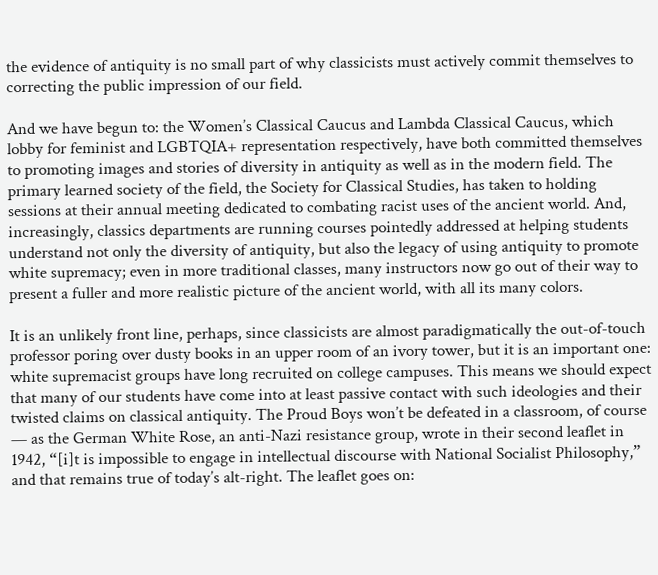the evidence of antiquity is no small part of why classicists must actively commit themselves to correcting the public impression of our field.

And we have begun to: the Women’s Classical Caucus and Lambda Classical Caucus, which lobby for feminist and LGBTQIA+ representation respectively, have both committed themselves to promoting images and stories of diversity in antiquity as well as in the modern field. The primary learned society of the field, the Society for Classical Studies, has taken to holding sessions at their annual meeting dedicated to combating racist uses of the ancient world. And, increasingly, classics departments are running courses pointedly addressed at helping students understand not only the diversity of antiquity, but also the legacy of using antiquity to promote white supremacy; even in more traditional classes, many instructors now go out of their way to present a fuller and more realistic picture of the ancient world, with all its many colors.

It is an unlikely front line, perhaps, since classicists are almost paradigmatically the out-of-touch professor poring over dusty books in an upper room of an ivory tower, but it is an important one: white supremacist groups have long recruited on college campuses. This means we should expect that many of our students have come into at least passive contact with such ideologies and their twisted claims on classical antiquity. The Proud Boys won’t be defeated in a classroom, of course — as the German White Rose, an anti-Nazi resistance group, wrote in their second leaflet in 1942, “[i]t is impossible to engage in intellectual discourse with National Socialist Philosophy,” and that remains true of today’s alt-right. The leaflet goes on: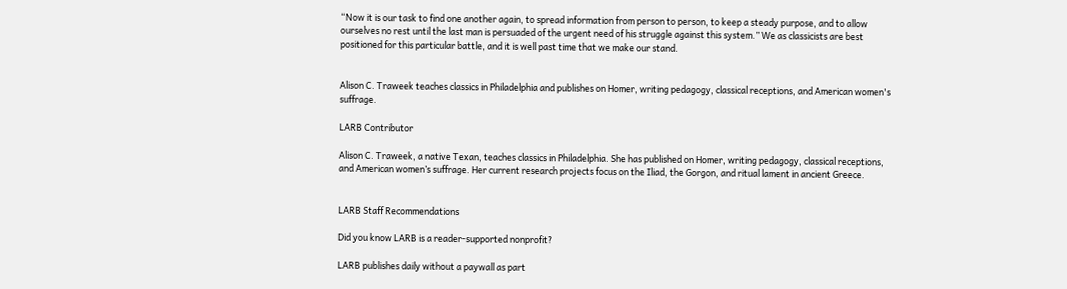“Now it is our task to find one another again, to spread information from person to person, to keep a steady purpose, and to allow ourselves no rest until the last man is persuaded of the urgent need of his struggle against this system.” We as classicists are best positioned for this particular battle, and it is well past time that we make our stand.


Alison C. Traweek teaches classics in Philadelphia and publishes on Homer, writing pedagogy, classical receptions, and American women's suffrage.

LARB Contributor

Alison C. Traweek, a native Texan, teaches classics in Philadelphia. She has published on Homer, writing pedagogy, classical receptions, and American women’s suffrage. Her current research projects focus on the Iliad, the Gorgon, and ritual lament in ancient Greece.


LARB Staff Recommendations

Did you know LARB is a reader-supported nonprofit?

LARB publishes daily without a paywall as part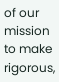of our mission to make rigorous,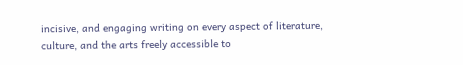incisive, and engaging writing on every aspect of literature, culture, and the arts freely accessible to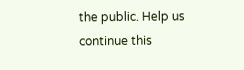the public. Help us continue this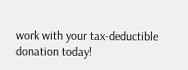work with your tax-deductible donation today!